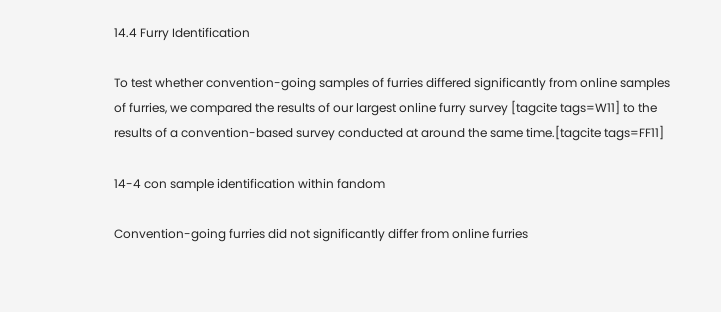14.4 Furry Identification

To test whether convention-going samples of furries differed significantly from online samples of furries, we compared the results of our largest online furry survey [tagcite tags=W11] to the results of a convention-based survey conducted at around the same time.[tagcite tags=FF11]

14-4 con sample identification within fandom

Convention-going furries did not significantly differ from online furries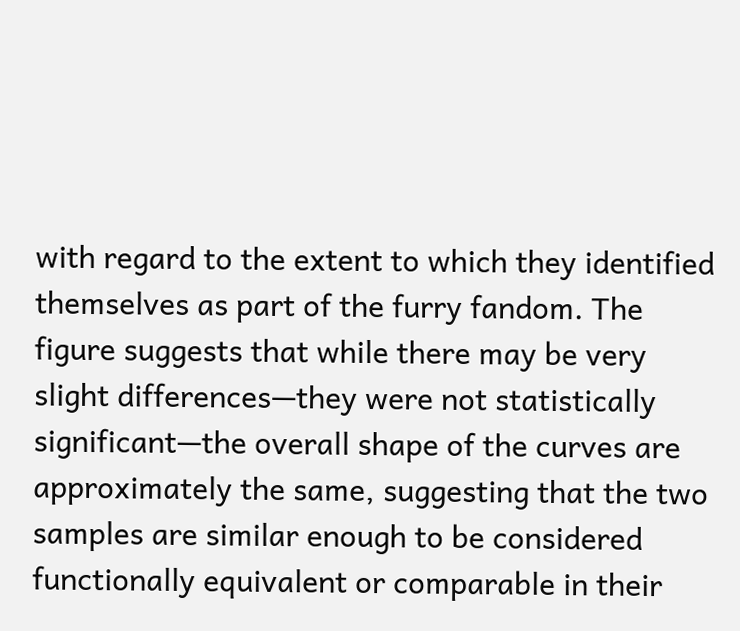with regard to the extent to which they identified themselves as part of the furry fandom. The figure suggests that while there may be very slight differences—they were not statistically significant—the overall shape of the curves are approximately the same, suggesting that the two samples are similar enough to be considered functionally equivalent or comparable in their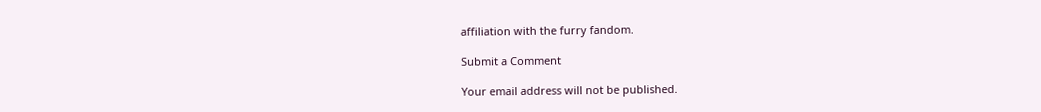affiliation with the furry fandom.

Submit a Comment

Your email address will not be published.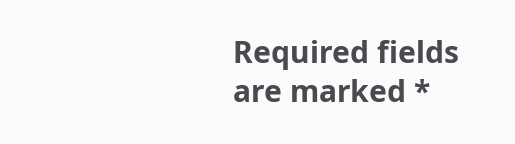Required fields are marked *